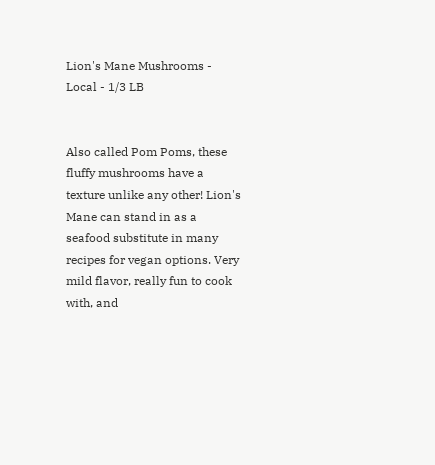Lion's Mane Mushrooms - Local - 1/3 LB


Also called Pom Poms, these fluffy mushrooms have a texture unlike any other! Lion's Mane can stand in as a seafood substitute in many recipes for vegan options. Very mild flavor, really fun to cook with, and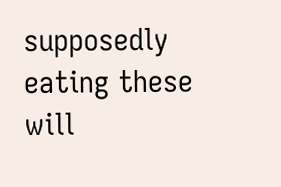supposedly eating these will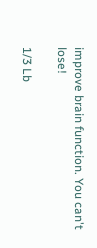improve brain function. You can't lose!

1/3 Lb